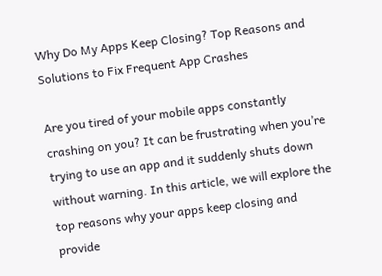Why Do My Apps Keep Closing? Top Reasons and Solutions to Fix Frequent App Crashes

Are you tired of your mobile apps constantly crashing on you? It can be frustrating when you’re trying to use an app and it suddenly shuts down without warning. In this article, we will explore the top reasons why your apps keep closing and provide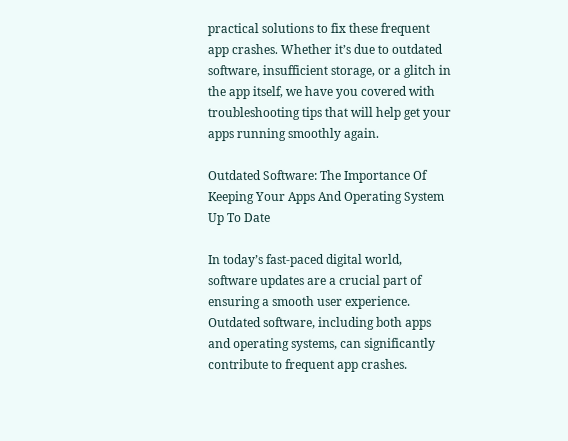practical solutions to fix these frequent app crashes. Whether it’s due to outdated software, insufficient storage, or a glitch in the app itself, we have you covered with troubleshooting tips that will help get your apps running smoothly again.

Outdated Software: The Importance Of Keeping Your Apps And Operating System Up To Date

In today’s fast-paced digital world, software updates are a crucial part of ensuring a smooth user experience. Outdated software, including both apps and operating systems, can significantly contribute to frequent app crashes.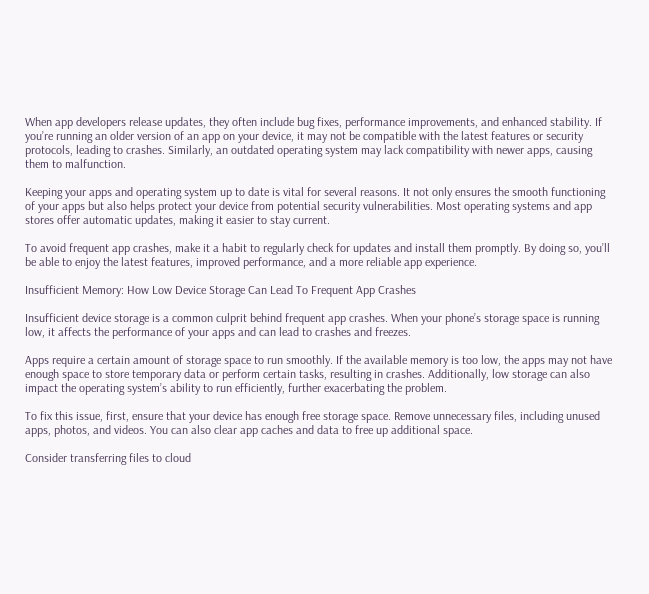When app developers release updates, they often include bug fixes, performance improvements, and enhanced stability. If you’re running an older version of an app on your device, it may not be compatible with the latest features or security protocols, leading to crashes. Similarly, an outdated operating system may lack compatibility with newer apps, causing them to malfunction.

Keeping your apps and operating system up to date is vital for several reasons. It not only ensures the smooth functioning of your apps but also helps protect your device from potential security vulnerabilities. Most operating systems and app stores offer automatic updates, making it easier to stay current.

To avoid frequent app crashes, make it a habit to regularly check for updates and install them promptly. By doing so, you’ll be able to enjoy the latest features, improved performance, and a more reliable app experience.

Insufficient Memory: How Low Device Storage Can Lead To Frequent App Crashes

Insufficient device storage is a common culprit behind frequent app crashes. When your phone’s storage space is running low, it affects the performance of your apps and can lead to crashes and freezes.

Apps require a certain amount of storage space to run smoothly. If the available memory is too low, the apps may not have enough space to store temporary data or perform certain tasks, resulting in crashes. Additionally, low storage can also impact the operating system’s ability to run efficiently, further exacerbating the problem.

To fix this issue, first, ensure that your device has enough free storage space. Remove unnecessary files, including unused apps, photos, and videos. You can also clear app caches and data to free up additional space.

Consider transferring files to cloud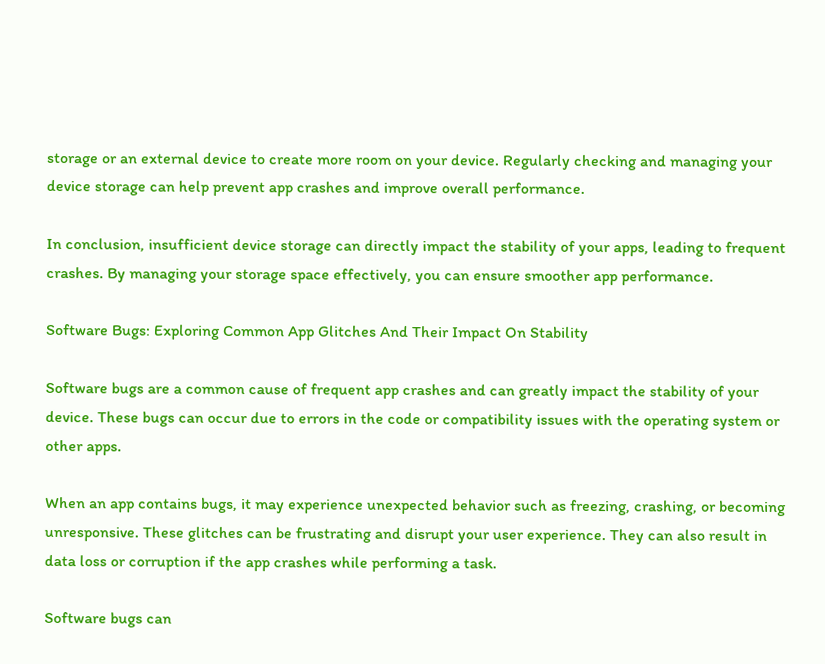storage or an external device to create more room on your device. Regularly checking and managing your device storage can help prevent app crashes and improve overall performance.

In conclusion, insufficient device storage can directly impact the stability of your apps, leading to frequent crashes. By managing your storage space effectively, you can ensure smoother app performance.

Software Bugs: Exploring Common App Glitches And Their Impact On Stability

Software bugs are a common cause of frequent app crashes and can greatly impact the stability of your device. These bugs can occur due to errors in the code or compatibility issues with the operating system or other apps.

When an app contains bugs, it may experience unexpected behavior such as freezing, crashing, or becoming unresponsive. These glitches can be frustrating and disrupt your user experience. They can also result in data loss or corruption if the app crashes while performing a task.

Software bugs can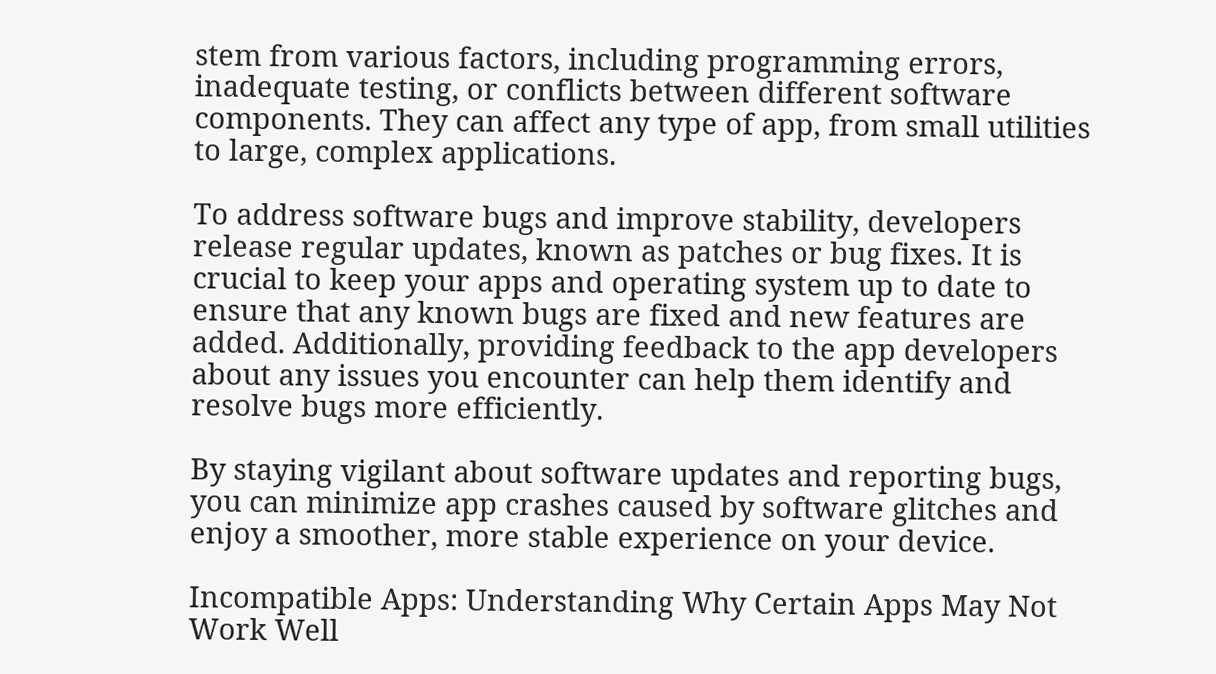stem from various factors, including programming errors, inadequate testing, or conflicts between different software components. They can affect any type of app, from small utilities to large, complex applications.

To address software bugs and improve stability, developers release regular updates, known as patches or bug fixes. It is crucial to keep your apps and operating system up to date to ensure that any known bugs are fixed and new features are added. Additionally, providing feedback to the app developers about any issues you encounter can help them identify and resolve bugs more efficiently.

By staying vigilant about software updates and reporting bugs, you can minimize app crashes caused by software glitches and enjoy a smoother, more stable experience on your device.

Incompatible Apps: Understanding Why Certain Apps May Not Work Well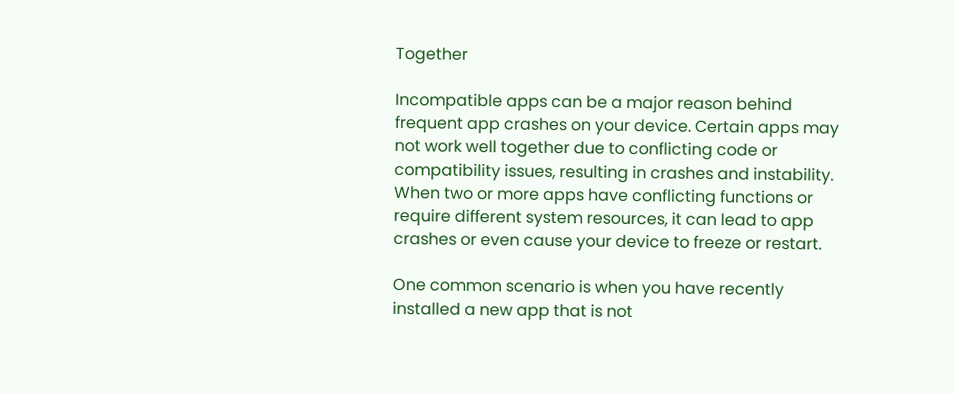Together

Incompatible apps can be a major reason behind frequent app crashes on your device. Certain apps may not work well together due to conflicting code or compatibility issues, resulting in crashes and instability. When two or more apps have conflicting functions or require different system resources, it can lead to app crashes or even cause your device to freeze or restart.

One common scenario is when you have recently installed a new app that is not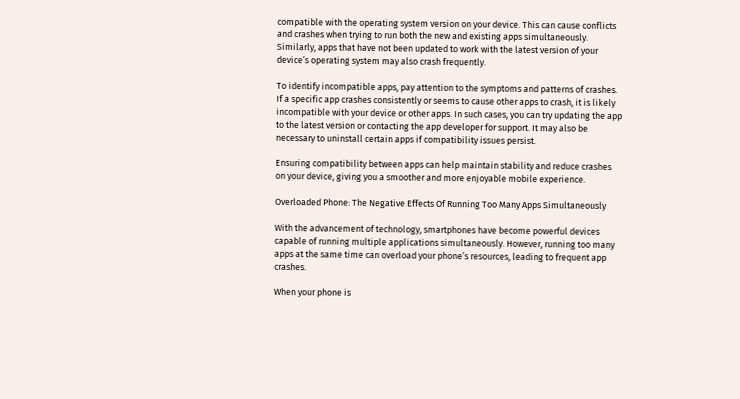compatible with the operating system version on your device. This can cause conflicts and crashes when trying to run both the new and existing apps simultaneously. Similarly, apps that have not been updated to work with the latest version of your device’s operating system may also crash frequently.

To identify incompatible apps, pay attention to the symptoms and patterns of crashes. If a specific app crashes consistently or seems to cause other apps to crash, it is likely incompatible with your device or other apps. In such cases, you can try updating the app to the latest version or contacting the app developer for support. It may also be necessary to uninstall certain apps if compatibility issues persist.

Ensuring compatibility between apps can help maintain stability and reduce crashes on your device, giving you a smoother and more enjoyable mobile experience.

Overloaded Phone: The Negative Effects Of Running Too Many Apps Simultaneously

With the advancement of technology, smartphones have become powerful devices capable of running multiple applications simultaneously. However, running too many apps at the same time can overload your phone’s resources, leading to frequent app crashes.

When your phone is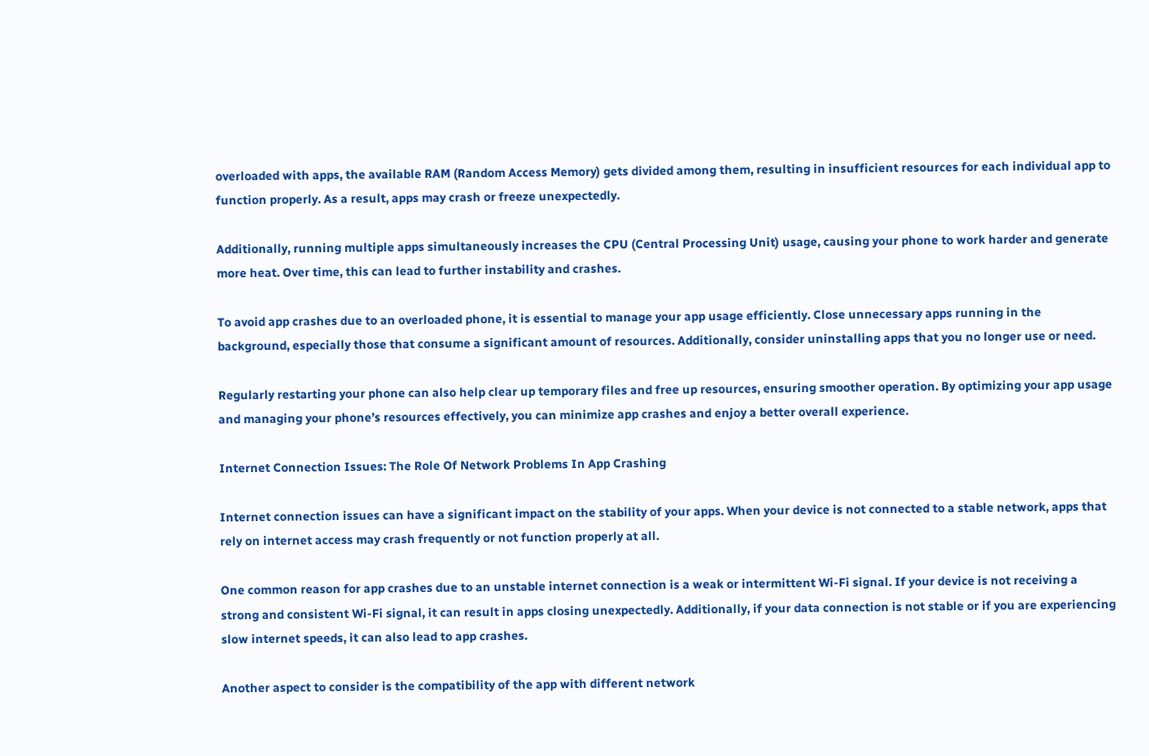overloaded with apps, the available RAM (Random Access Memory) gets divided among them, resulting in insufficient resources for each individual app to function properly. As a result, apps may crash or freeze unexpectedly.

Additionally, running multiple apps simultaneously increases the CPU (Central Processing Unit) usage, causing your phone to work harder and generate more heat. Over time, this can lead to further instability and crashes.

To avoid app crashes due to an overloaded phone, it is essential to manage your app usage efficiently. Close unnecessary apps running in the background, especially those that consume a significant amount of resources. Additionally, consider uninstalling apps that you no longer use or need.

Regularly restarting your phone can also help clear up temporary files and free up resources, ensuring smoother operation. By optimizing your app usage and managing your phone’s resources effectively, you can minimize app crashes and enjoy a better overall experience.

Internet Connection Issues: The Role Of Network Problems In App Crashing

Internet connection issues can have a significant impact on the stability of your apps. When your device is not connected to a stable network, apps that rely on internet access may crash frequently or not function properly at all.

One common reason for app crashes due to an unstable internet connection is a weak or intermittent Wi-Fi signal. If your device is not receiving a strong and consistent Wi-Fi signal, it can result in apps closing unexpectedly. Additionally, if your data connection is not stable or if you are experiencing slow internet speeds, it can also lead to app crashes.

Another aspect to consider is the compatibility of the app with different network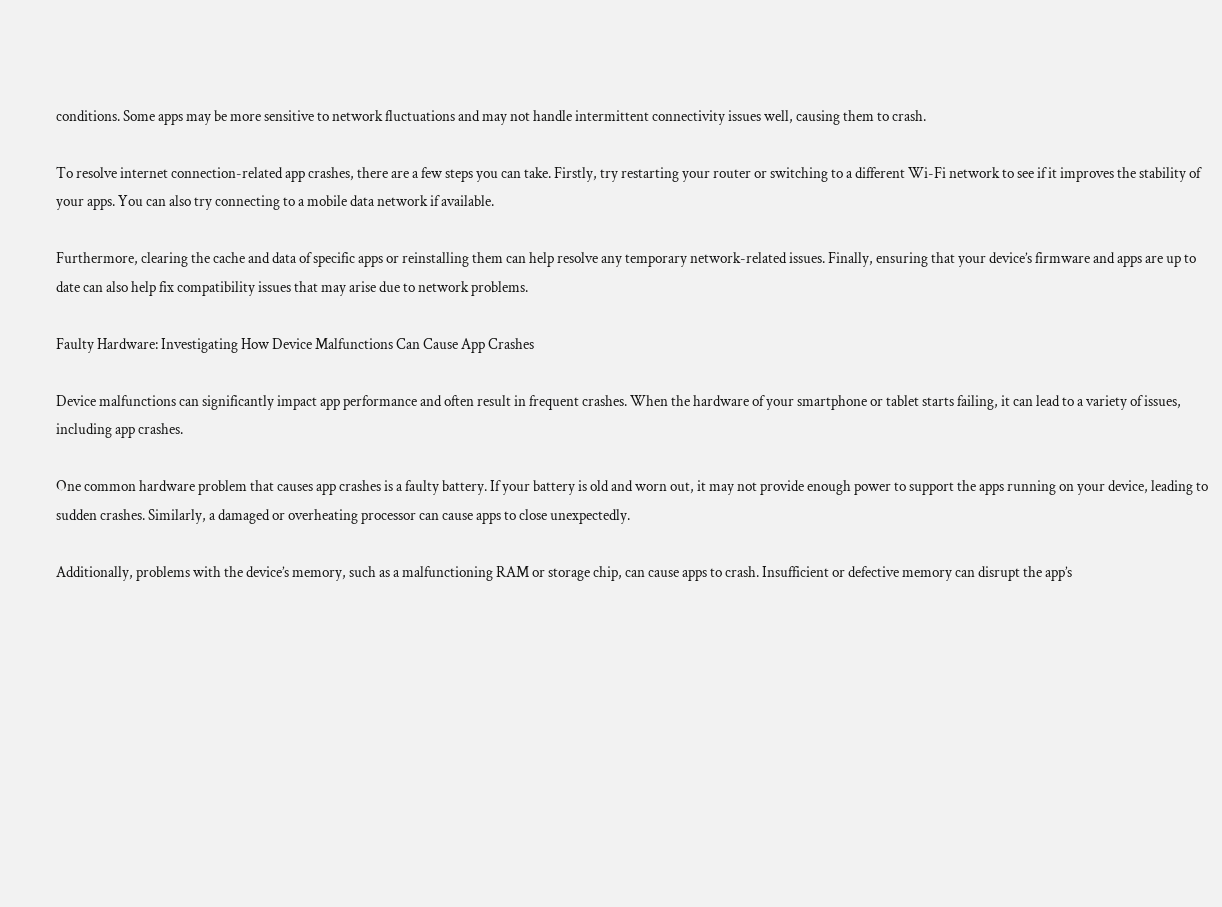conditions. Some apps may be more sensitive to network fluctuations and may not handle intermittent connectivity issues well, causing them to crash.

To resolve internet connection-related app crashes, there are a few steps you can take. Firstly, try restarting your router or switching to a different Wi-Fi network to see if it improves the stability of your apps. You can also try connecting to a mobile data network if available.

Furthermore, clearing the cache and data of specific apps or reinstalling them can help resolve any temporary network-related issues. Finally, ensuring that your device’s firmware and apps are up to date can also help fix compatibility issues that may arise due to network problems.

Faulty Hardware: Investigating How Device Malfunctions Can Cause App Crashes

Device malfunctions can significantly impact app performance and often result in frequent crashes. When the hardware of your smartphone or tablet starts failing, it can lead to a variety of issues, including app crashes.

One common hardware problem that causes app crashes is a faulty battery. If your battery is old and worn out, it may not provide enough power to support the apps running on your device, leading to sudden crashes. Similarly, a damaged or overheating processor can cause apps to close unexpectedly.

Additionally, problems with the device’s memory, such as a malfunctioning RAM or storage chip, can cause apps to crash. Insufficient or defective memory can disrupt the app’s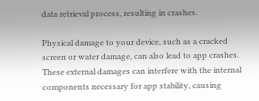data retrieval process, resulting in crashes.

Physical damage to your device, such as a cracked screen or water damage, can also lead to app crashes. These external damages can interfere with the internal components necessary for app stability, causing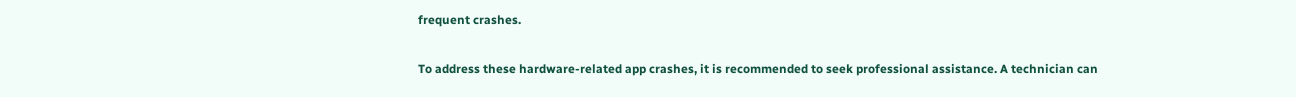frequent crashes.

To address these hardware-related app crashes, it is recommended to seek professional assistance. A technician can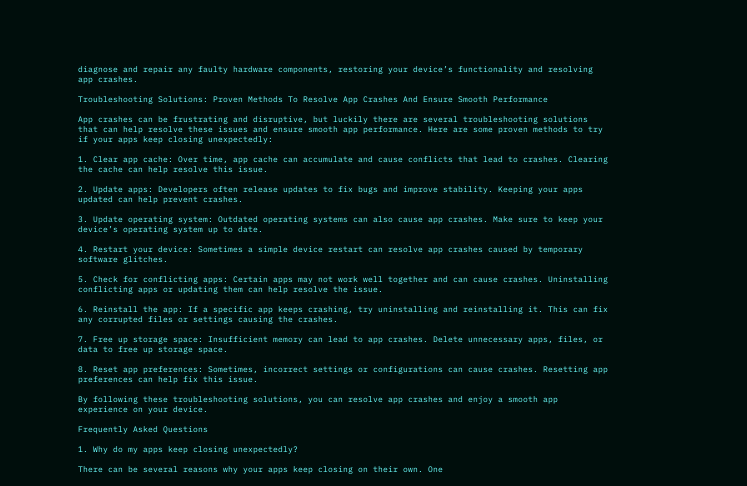diagnose and repair any faulty hardware components, restoring your device’s functionality and resolving app crashes.

Troubleshooting Solutions: Proven Methods To Resolve App Crashes And Ensure Smooth Performance

App crashes can be frustrating and disruptive, but luckily there are several troubleshooting solutions that can help resolve these issues and ensure smooth app performance. Here are some proven methods to try if your apps keep closing unexpectedly:

1. Clear app cache: Over time, app cache can accumulate and cause conflicts that lead to crashes. Clearing the cache can help resolve this issue.

2. Update apps: Developers often release updates to fix bugs and improve stability. Keeping your apps updated can help prevent crashes.

3. Update operating system: Outdated operating systems can also cause app crashes. Make sure to keep your device’s operating system up to date.

4. Restart your device: Sometimes a simple device restart can resolve app crashes caused by temporary software glitches.

5. Check for conflicting apps: Certain apps may not work well together and can cause crashes. Uninstalling conflicting apps or updating them can help resolve the issue.

6. Reinstall the app: If a specific app keeps crashing, try uninstalling and reinstalling it. This can fix any corrupted files or settings causing the crashes.

7. Free up storage space: Insufficient memory can lead to app crashes. Delete unnecessary apps, files, or data to free up storage space.

8. Reset app preferences: Sometimes, incorrect settings or configurations can cause crashes. Resetting app preferences can help fix this issue.

By following these troubleshooting solutions, you can resolve app crashes and enjoy a smooth app experience on your device.

Frequently Asked Questions

1. Why do my apps keep closing unexpectedly?

There can be several reasons why your apps keep closing on their own. One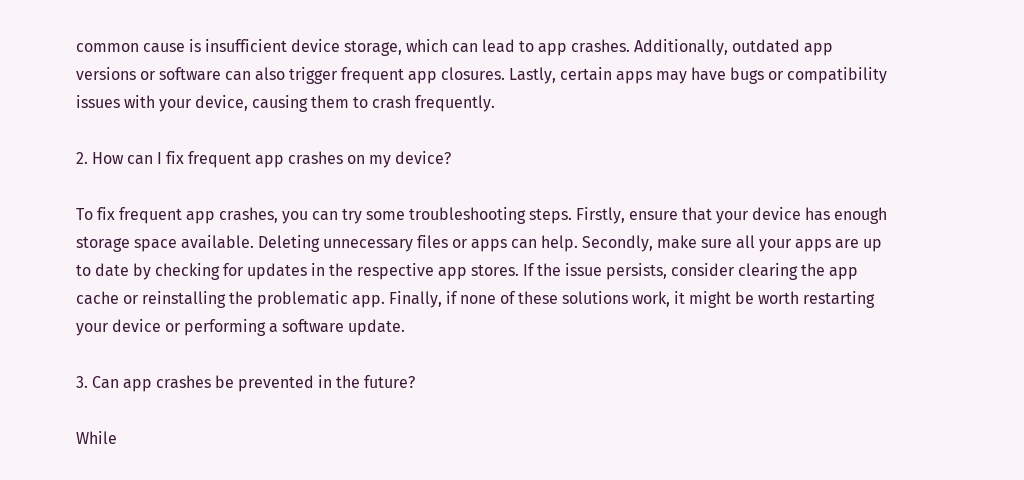common cause is insufficient device storage, which can lead to app crashes. Additionally, outdated app versions or software can also trigger frequent app closures. Lastly, certain apps may have bugs or compatibility issues with your device, causing them to crash frequently.

2. How can I fix frequent app crashes on my device?

To fix frequent app crashes, you can try some troubleshooting steps. Firstly, ensure that your device has enough storage space available. Deleting unnecessary files or apps can help. Secondly, make sure all your apps are up to date by checking for updates in the respective app stores. If the issue persists, consider clearing the app cache or reinstalling the problematic app. Finally, if none of these solutions work, it might be worth restarting your device or performing a software update.

3. Can app crashes be prevented in the future?

While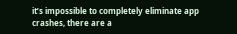it’s impossible to completely eliminate app crashes, there are a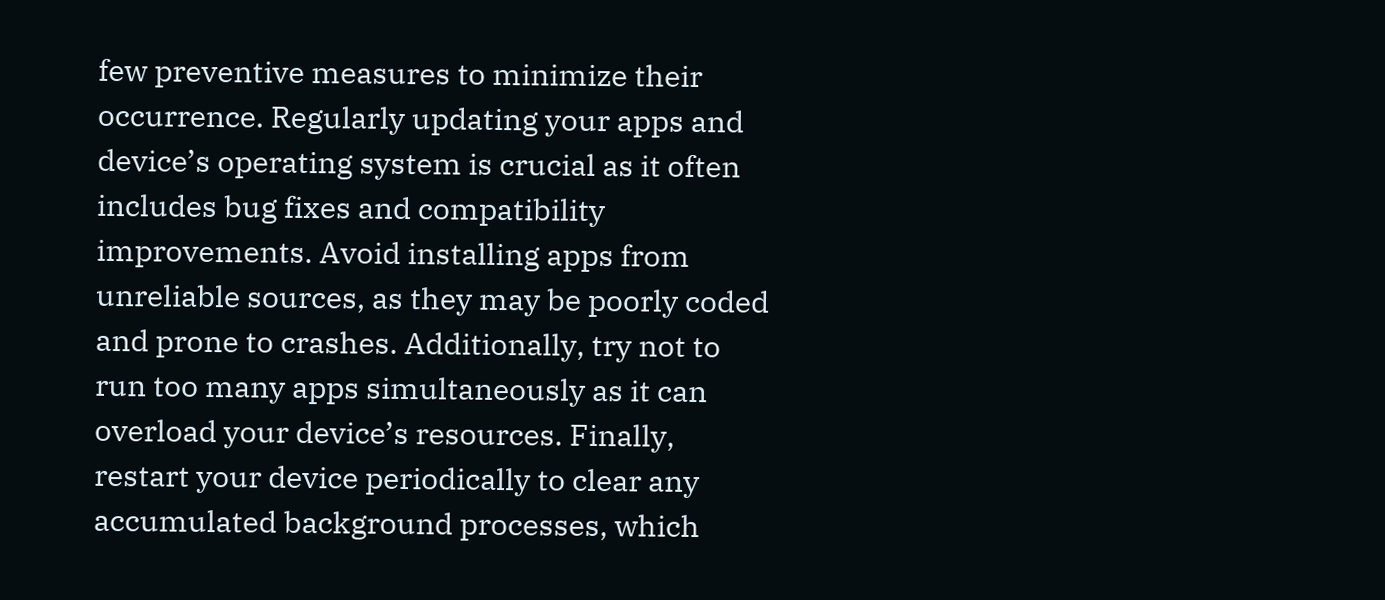few preventive measures to minimize their occurrence. Regularly updating your apps and device’s operating system is crucial as it often includes bug fixes and compatibility improvements. Avoid installing apps from unreliable sources, as they may be poorly coded and prone to crashes. Additionally, try not to run too many apps simultaneously as it can overload your device’s resources. Finally, restart your device periodically to clear any accumulated background processes, which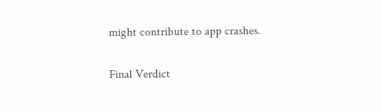might contribute to app crashes.

Final Verdict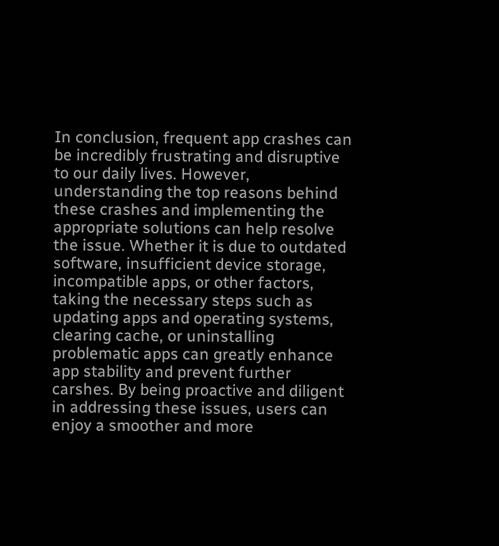In conclusion, frequent app crashes can be incredibly frustrating and disruptive to our daily lives. However, understanding the top reasons behind these crashes and implementing the appropriate solutions can help resolve the issue. Whether it is due to outdated software, insufficient device storage, incompatible apps, or other factors, taking the necessary steps such as updating apps and operating systems, clearing cache, or uninstalling problematic apps can greatly enhance app stability and prevent further carshes. By being proactive and diligent in addressing these issues, users can enjoy a smoother and more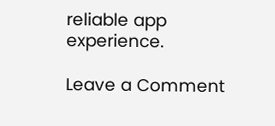reliable app experience.

Leave a Comment